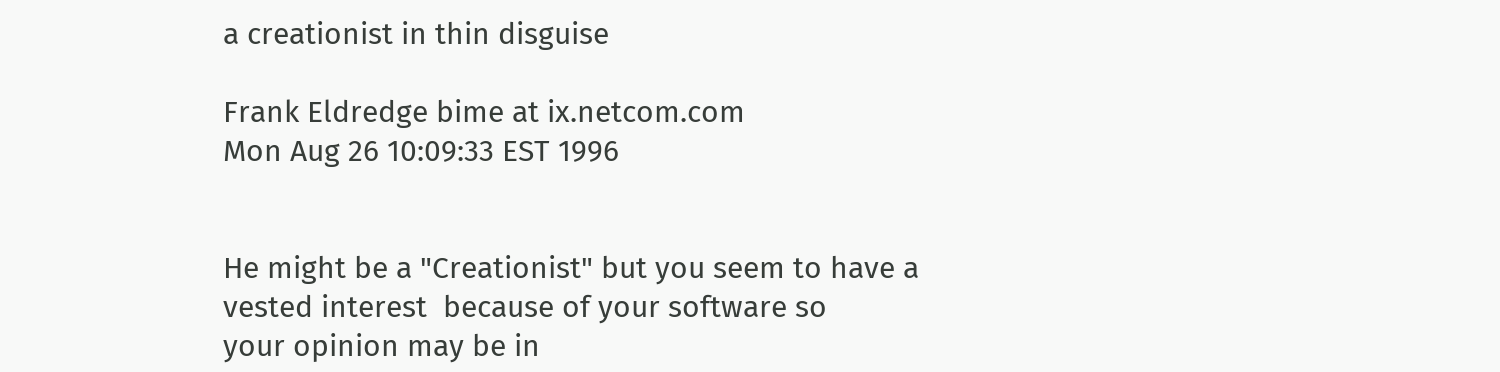a creationist in thin disguise

Frank Eldredge bime at ix.netcom.com
Mon Aug 26 10:09:33 EST 1996


He might be a "Creationist" but you seem to have a
vested interest  because of your software so
your opinion may be in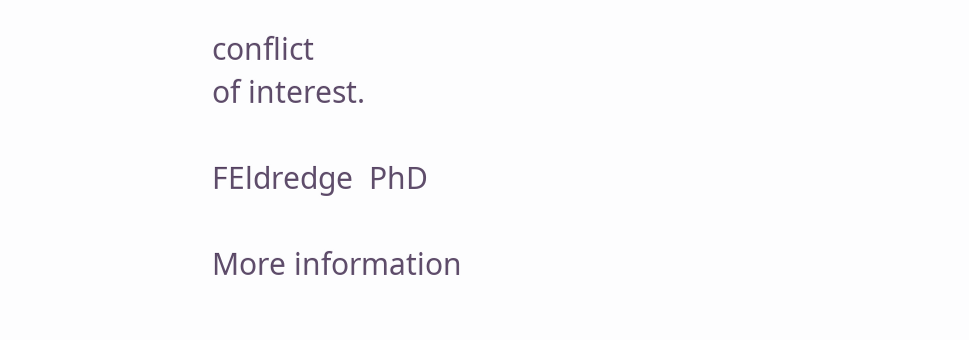conflict
of interest.

FEldredge  PhD

More information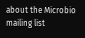about the Microbio mailing list